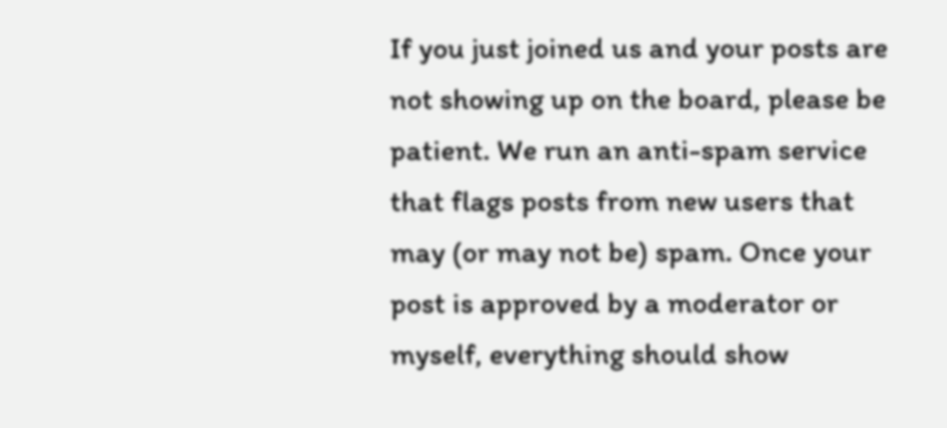If you just joined us and your posts are not showing up on the board, please be patient. We run an anti-spam service that flags posts from new users that may (or may not be) spam. Once your post is approved by a moderator or myself, everything should show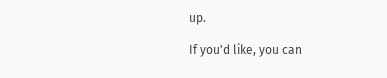up.

If you'd like, you can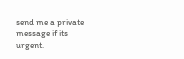send me a private message if its urgent.